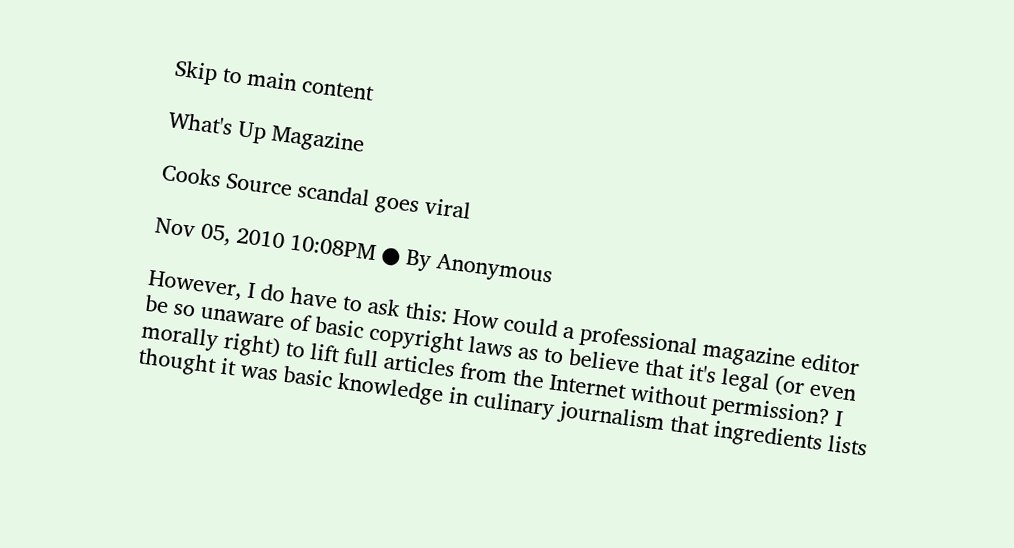Skip to main content

What's Up Magazine

Cooks Source scandal goes viral

Nov 05, 2010 10:08PM ● By Anonymous

However, I do have to ask this: How could a professional magazine editor be so unaware of basic copyright laws as to believe that it's legal (or even morally right) to lift full articles from the Internet without permission? I thought it was basic knowledge in culinary journalism that ingredients lists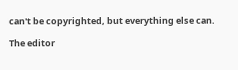can't be copyrighted, but everything else can.

The editor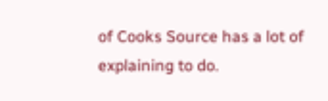of Cooks Source has a lot of explaining to do.